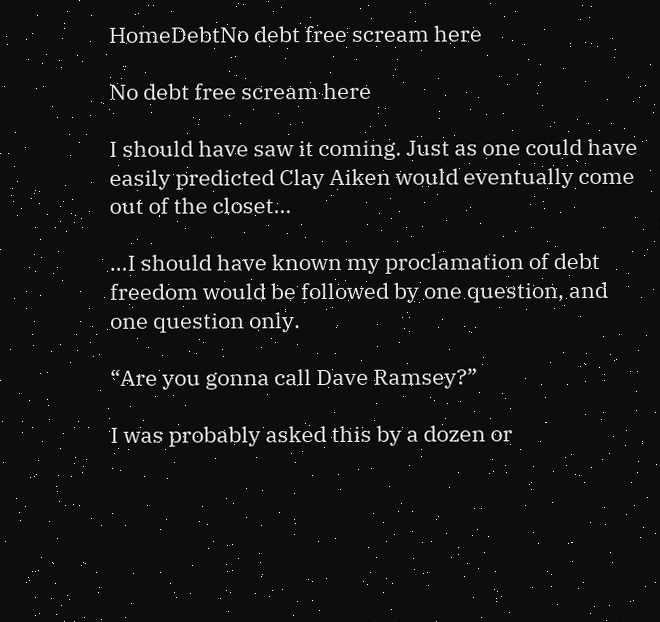HomeDebtNo debt free scream here

No debt free scream here

I should have saw it coming. Just as one could have easily predicted Clay Aiken would eventually come out of the closet…

…I should have known my proclamation of debt freedom would be followed by one question, and one question only.

“Are you gonna call Dave Ramsey?”

I was probably asked this by a dozen or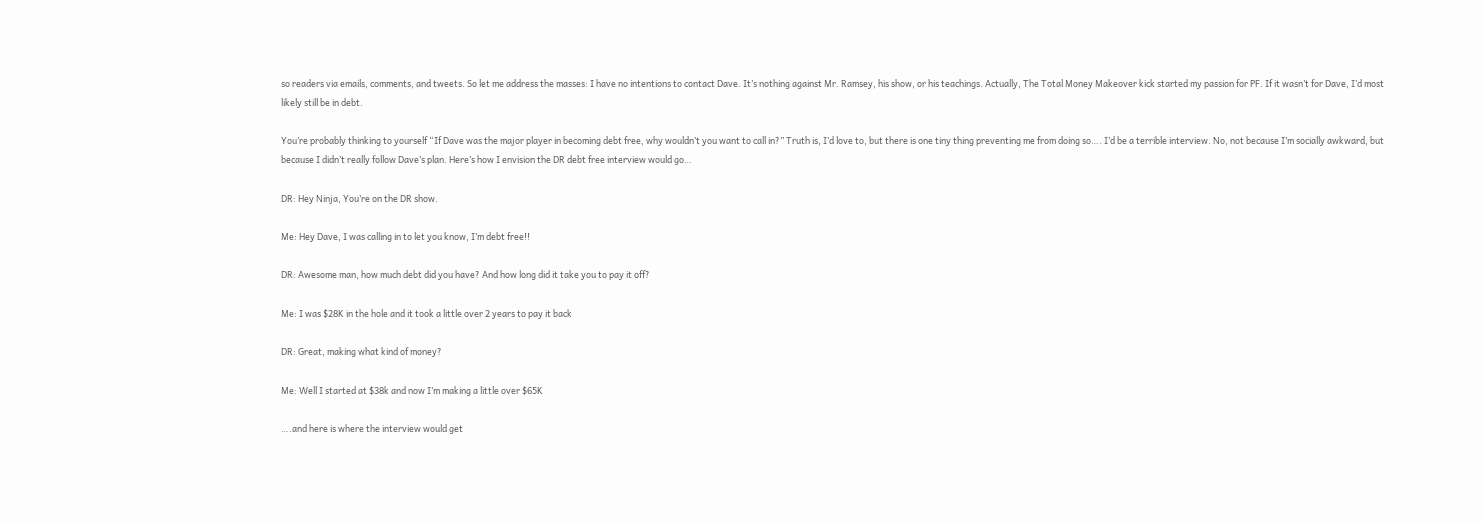so readers via emails, comments, and tweets. So let me address the masses: I have no intentions to contact Dave. It’s nothing against Mr. Ramsey, his show, or his teachings. Actually, The Total Money Makeover kick started my passion for PF. If it wasn’t for Dave, I’d most likely still be in debt.

You’re probably thinking to yourself “If Dave was the major player in becoming debt free, why wouldn’t you want to call in?” Truth is, I’d love to, but there is one tiny thing preventing me from doing so…. I’d be a terrible interview. No, not because I’m socially awkward, but because I didn’t really follow Dave’s plan. Here’s how I envision the DR debt free interview would go…

DR: Hey Ninja, You’re on the DR show.

Me: Hey Dave, I was calling in to let you know, I’m debt free!!

DR: Awesome man, how much debt did you have? And how long did it take you to pay it off?

Me: I was $28K in the hole and it took a little over 2 years to pay it back

DR: Great, making what kind of money?

Me: Well I started at $38k and now I’m making a little over $65K

….and here is where the interview would get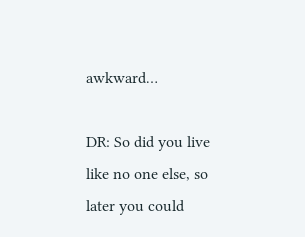awkward…

DR: So did you live like no one else, so later you could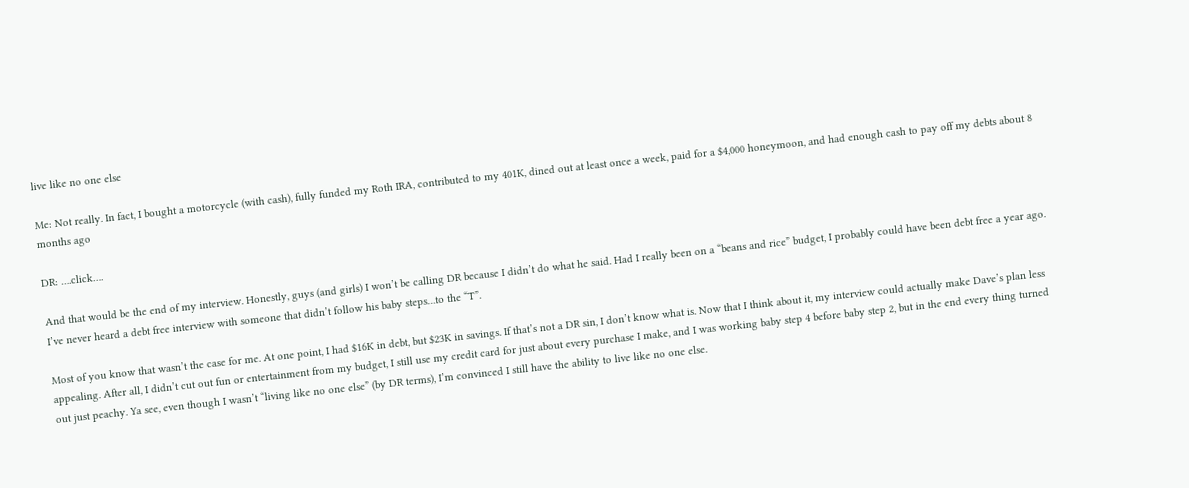live like no one else

Me: Not really. In fact, I bought a motorcycle (with cash), fully funded my Roth IRA, contributed to my 401K, dined out at least once a week, paid for a $4,000 honeymoon, and had enough cash to pay off my debts about 8 months ago

DR: ….click….

And that would be the end of my interview. Honestly, guys (and girls) I won’t be calling DR because I didn’t do what he said. Had I really been on a “beans and rice” budget, I probably could have been debt free a year ago. I’ve never heard a debt free interview with someone that didn’t follow his baby steps…to the “T”.

Most of you know that wasn’t the case for me. At one point, I had $16K in debt, but $23K in savings. If that’s not a DR sin, I don’t know what is. Now that I think about it, my interview could actually make Dave’s plan less appealing. After all, I didn’t cut out fun or entertainment from my budget, I still use my credit card for just about every purchase I make, and I was working baby step 4 before baby step 2, but in the end every thing turned out just peachy. Ya see, even though I wasn’t “living like no one else” (by DR terms), I’m convinced I still have the ability to live like no one else.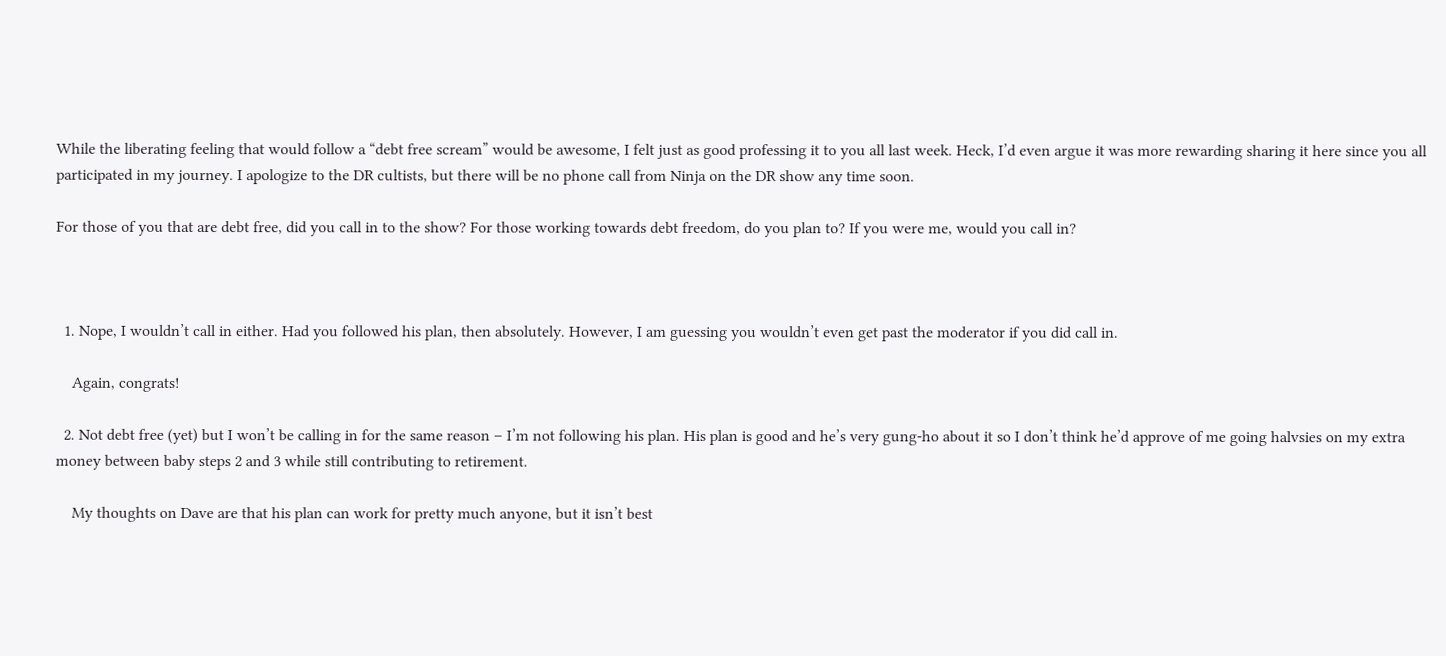While the liberating feeling that would follow a “debt free scream” would be awesome, I felt just as good professing it to you all last week. Heck, I’d even argue it was more rewarding sharing it here since you all participated in my journey. I apologize to the DR cultists, but there will be no phone call from Ninja on the DR show any time soon.

For those of you that are debt free, did you call in to the show? For those working towards debt freedom, do you plan to? If you were me, would you call in?



  1. Nope, I wouldn’t call in either. Had you followed his plan, then absolutely. However, I am guessing you wouldn’t even get past the moderator if you did call in.

    Again, congrats!

  2. Not debt free (yet) but I won’t be calling in for the same reason – I’m not following his plan. His plan is good and he’s very gung-ho about it so I don’t think he’d approve of me going halvsies on my extra money between baby steps 2 and 3 while still contributing to retirement.

    My thoughts on Dave are that his plan can work for pretty much anyone, but it isn’t best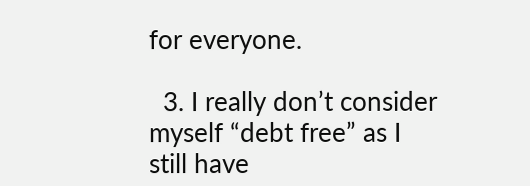for everyone.

  3. I really don’t consider myself “debt free” as I still have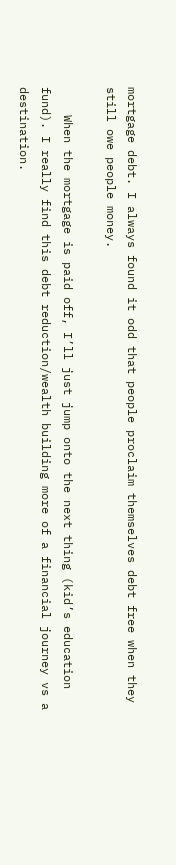mortgage debt. I always found it odd that people proclaim themselves debt free when they still owe people money.

    When the mortgage is paid off, I’ll just jump onto the next thing (kid’s education fund). I really find this debt reduction/wealth building more of a financial journey vs a destination.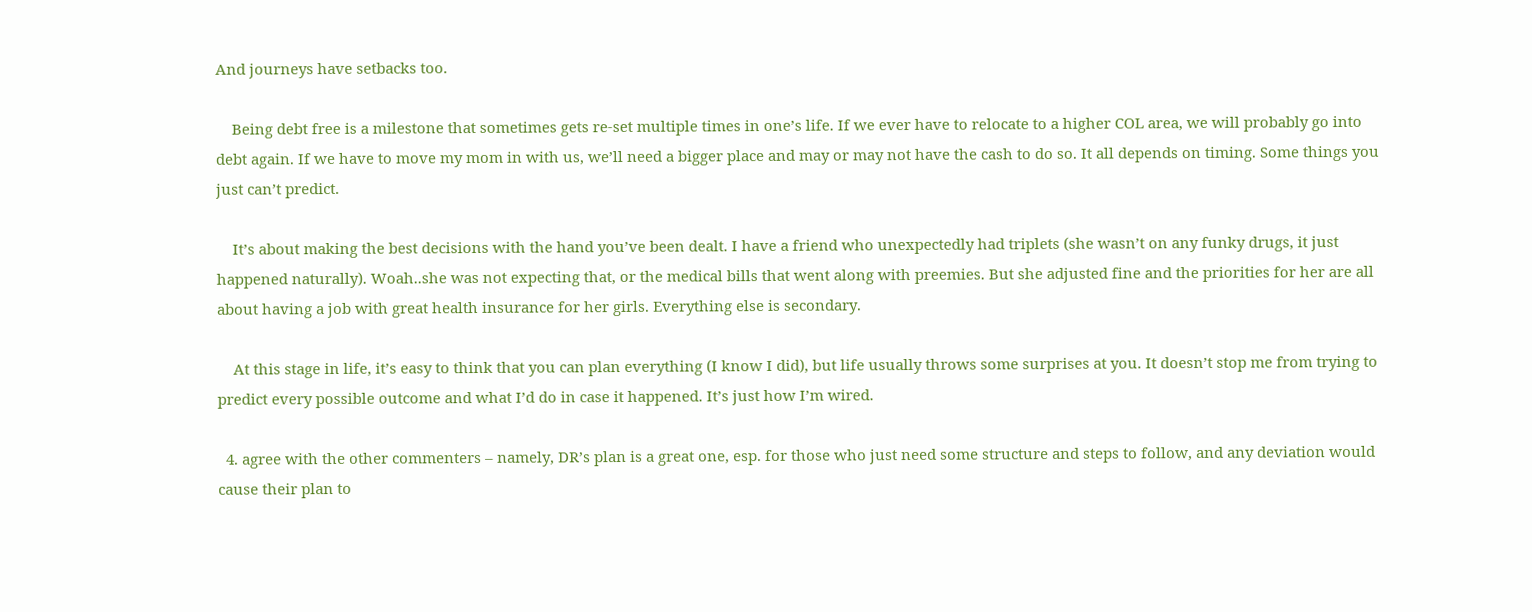And journeys have setbacks too.

    Being debt free is a milestone that sometimes gets re-set multiple times in one’s life. If we ever have to relocate to a higher COL area, we will probably go into debt again. If we have to move my mom in with us, we’ll need a bigger place and may or may not have the cash to do so. It all depends on timing. Some things you just can’t predict.

    It’s about making the best decisions with the hand you’ve been dealt. I have a friend who unexpectedly had triplets (she wasn’t on any funky drugs, it just happened naturally). Woah..she was not expecting that, or the medical bills that went along with preemies. But she adjusted fine and the priorities for her are all about having a job with great health insurance for her girls. Everything else is secondary.

    At this stage in life, it’s easy to think that you can plan everything (I know I did), but life usually throws some surprises at you. It doesn’t stop me from trying to predict every possible outcome and what I’d do in case it happened. It’s just how I’m wired.

  4. agree with the other commenters – namely, DR’s plan is a great one, esp. for those who just need some structure and steps to follow, and any deviation would cause their plan to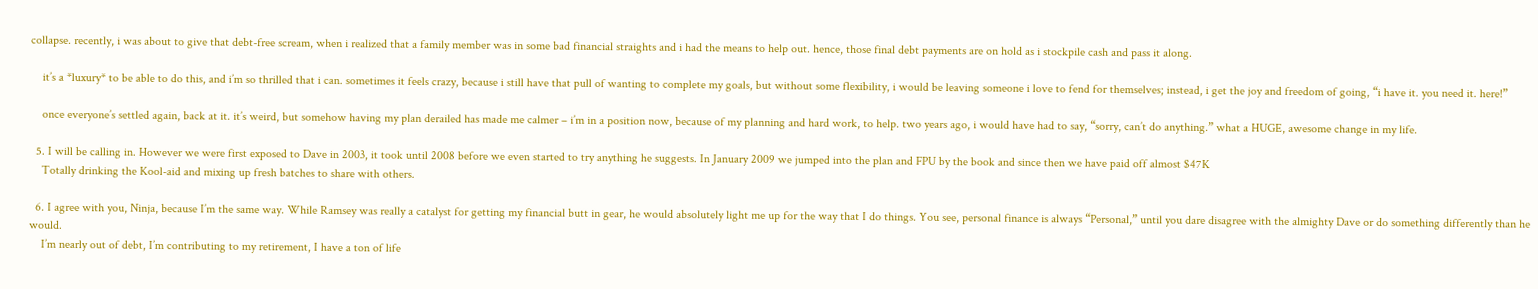collapse. recently, i was about to give that debt-free scream, when i realized that a family member was in some bad financial straights and i had the means to help out. hence, those final debt payments are on hold as i stockpile cash and pass it along.

    it’s a *luxury* to be able to do this, and i’m so thrilled that i can. sometimes it feels crazy, because i still have that pull of wanting to complete my goals, but without some flexibility, i would be leaving someone i love to fend for themselves; instead, i get the joy and freedom of going, “i have it. you need it. here!”

    once everyone’s settled again, back at it. it’s weird, but somehow having my plan derailed has made me calmer – i’m in a position now, because of my planning and hard work, to help. two years ago, i would have had to say, “sorry, can’t do anything.” what a HUGE, awesome change in my life.

  5. I will be calling in. However we were first exposed to Dave in 2003, it took until 2008 before we even started to try anything he suggests. In January 2009 we jumped into the plan and FPU by the book and since then we have paid off almost $47K
    Totally drinking the Kool-aid and mixing up fresh batches to share with others.

  6. I agree with you, Ninja, because I’m the same way. While Ramsey was really a catalyst for getting my financial butt in gear, he would absolutely light me up for the way that I do things. You see, personal finance is always “Personal,” until you dare disagree with the almighty Dave or do something differently than he would.
    I’m nearly out of debt, I’m contributing to my retirement, I have a ton of life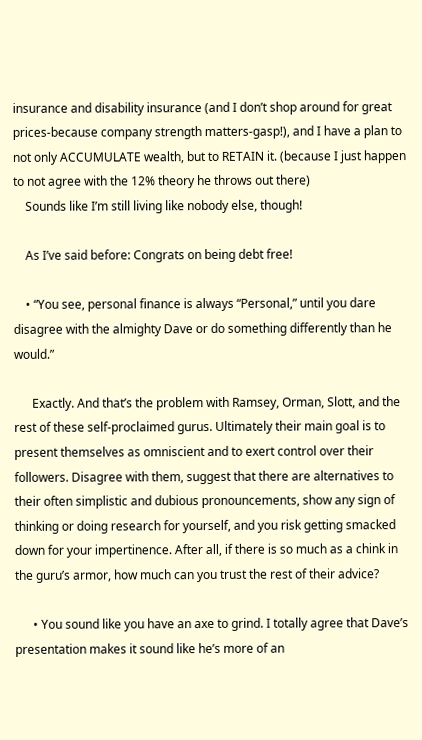insurance and disability insurance (and I don’t shop around for great prices-because company strength matters-gasp!), and I have a plan to not only ACCUMULATE wealth, but to RETAIN it. (because I just happen to not agree with the 12% theory he throws out there)
    Sounds like I’m still living like nobody else, though!

    As I’ve said before: Congrats on being debt free!

    • “You see, personal finance is always “Personal,” until you dare disagree with the almighty Dave or do something differently than he would.”

      Exactly. And that’s the problem with Ramsey, Orman, Slott, and the rest of these self-proclaimed gurus. Ultimately their main goal is to present themselves as omniscient and to exert control over their followers. Disagree with them, suggest that there are alternatives to their often simplistic and dubious pronouncements, show any sign of thinking or doing research for yourself, and you risk getting smacked down for your impertinence. After all, if there is so much as a chink in the guru’s armor, how much can you trust the rest of their advice?

      • You sound like you have an axe to grind. I totally agree that Dave’s presentation makes it sound like he’s more of an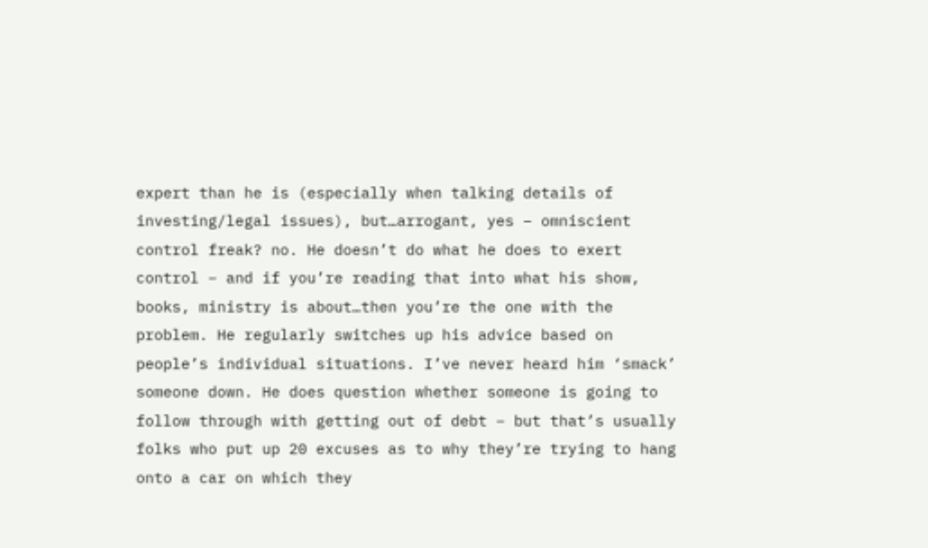expert than he is (especially when talking details of investing/legal issues), but…arrogant, yes – omniscient control freak? no. He doesn’t do what he does to exert control – and if you’re reading that into what his show, books, ministry is about…then you’re the one with the problem. He regularly switches up his advice based on people’s individual situations. I’ve never heard him ‘smack’ someone down. He does question whether someone is going to follow through with getting out of debt – but that’s usually folks who put up 20 excuses as to why they’re trying to hang onto a car on which they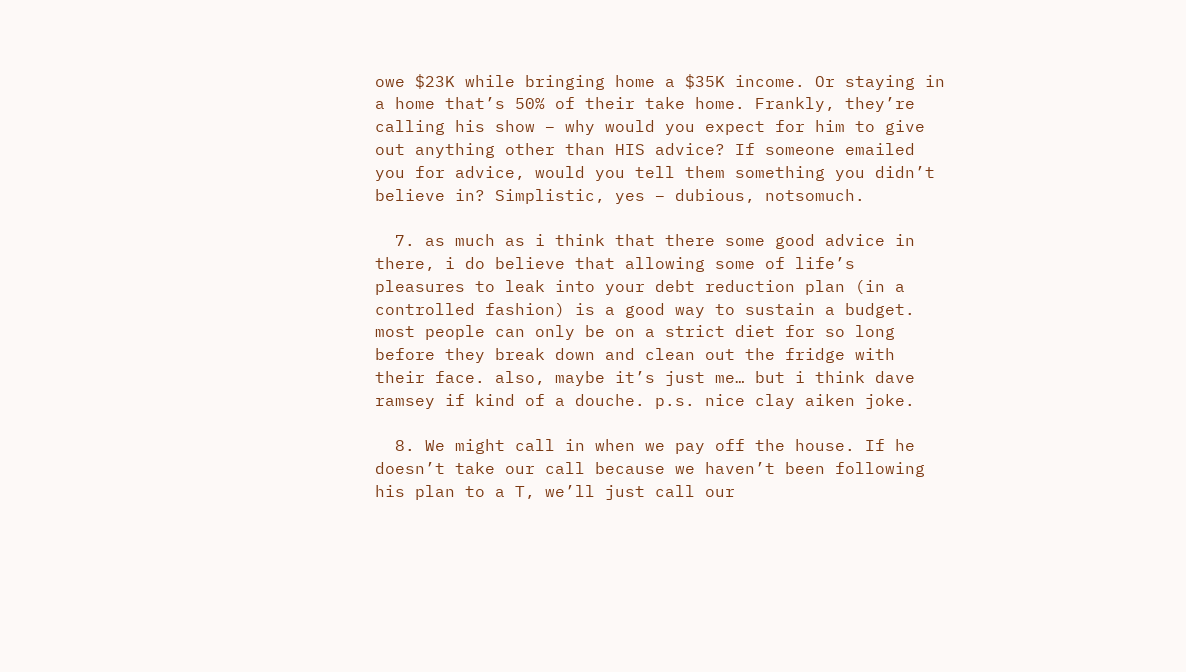owe $23K while bringing home a $35K income. Or staying in a home that’s 50% of their take home. Frankly, they’re calling his show – why would you expect for him to give out anything other than HIS advice? If someone emailed you for advice, would you tell them something you didn’t believe in? Simplistic, yes – dubious, notsomuch.

  7. as much as i think that there some good advice in there, i do believe that allowing some of life’s pleasures to leak into your debt reduction plan (in a controlled fashion) is a good way to sustain a budget. most people can only be on a strict diet for so long before they break down and clean out the fridge with their face. also, maybe it’s just me… but i think dave ramsey if kind of a douche. p.s. nice clay aiken joke.

  8. We might call in when we pay off the house. If he doesn’t take our call because we haven’t been following his plan to a T, we’ll just call our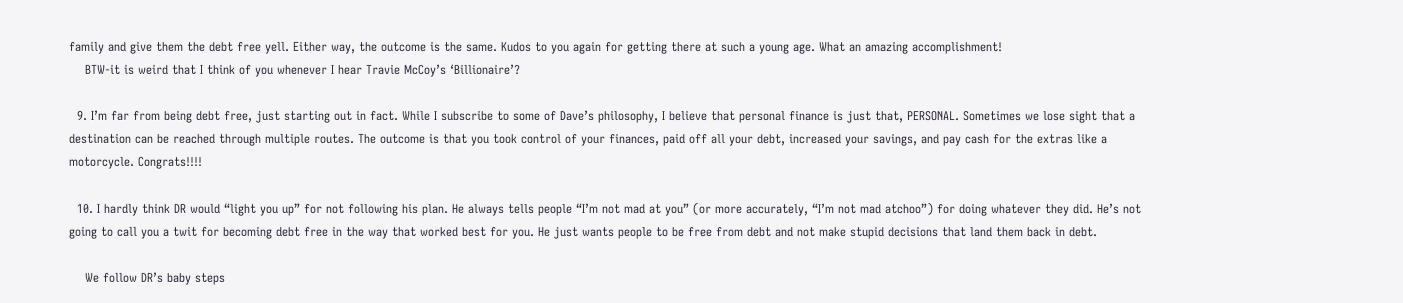family and give them the debt free yell. Either way, the outcome is the same. Kudos to you again for getting there at such a young age. What an amazing accomplishment!
    BTW-it is weird that I think of you whenever I hear Travie McCoy’s ‘Billionaire’?

  9. I’m far from being debt free, just starting out in fact. While I subscribe to some of Dave’s philosophy, I believe that personal finance is just that, PERSONAL. Sometimes we lose sight that a destination can be reached through multiple routes. The outcome is that you took control of your finances, paid off all your debt, increased your savings, and pay cash for the extras like a motorcycle. Congrats!!!!

  10. I hardly think DR would “light you up” for not following his plan. He always tells people “I’m not mad at you” (or more accurately, “I’m not mad atchoo”) for doing whatever they did. He’s not going to call you a twit for becoming debt free in the way that worked best for you. He just wants people to be free from debt and not make stupid decisions that land them back in debt.

    We follow DR’s baby steps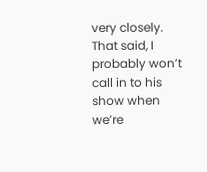very closely. That said, I probably won’t call in to his show when we’re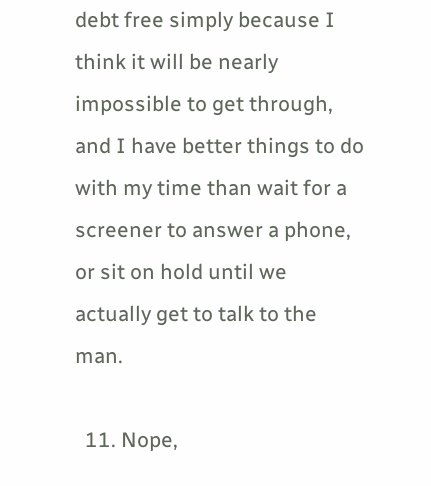debt free simply because I think it will be nearly impossible to get through, and I have better things to do with my time than wait for a screener to answer a phone, or sit on hold until we actually get to talk to the man.

  11. Nope,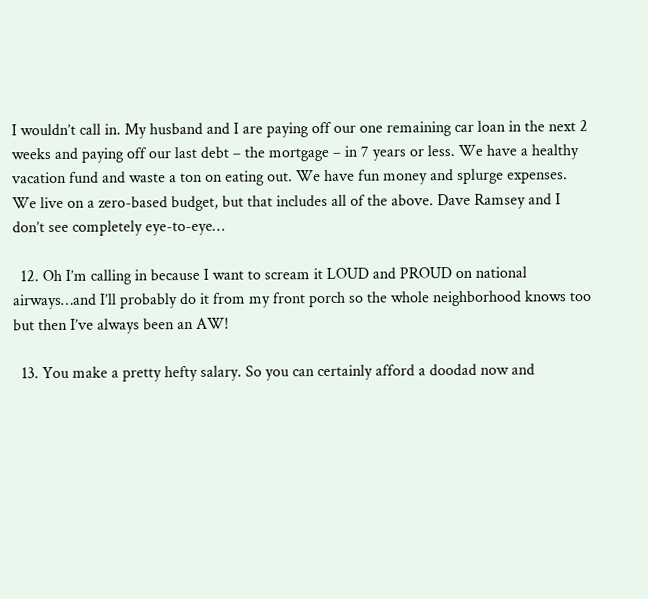I wouldn’t call in. My husband and I are paying off our one remaining car loan in the next 2 weeks and paying off our last debt – the mortgage – in 7 years or less. We have a healthy vacation fund and waste a ton on eating out. We have fun money and splurge expenses. We live on a zero-based budget, but that includes all of the above. Dave Ramsey and I don’t see completely eye-to-eye…

  12. Oh I’m calling in because I want to scream it LOUD and PROUD on national airways…and I’ll probably do it from my front porch so the whole neighborhood knows too but then I’ve always been an AW!

  13. You make a pretty hefty salary. So you can certainly afford a doodad now and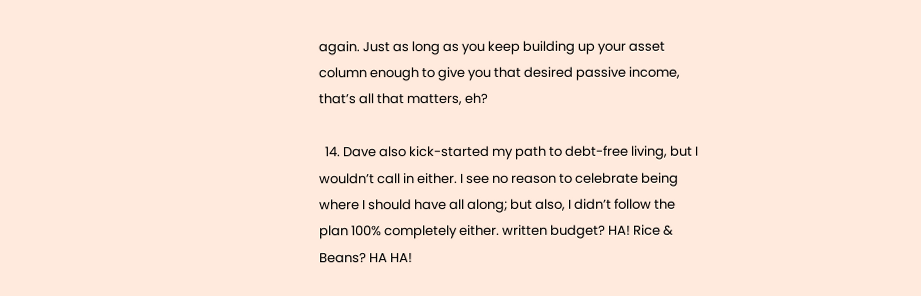again. Just as long as you keep building up your asset column enough to give you that desired passive income, that’s all that matters, eh?

  14. Dave also kick-started my path to debt-free living, but I wouldn’t call in either. I see no reason to celebrate being where I should have all along; but also, I didn’t follow the plan 100% completely either. written budget? HA! Rice & Beans? HA HA!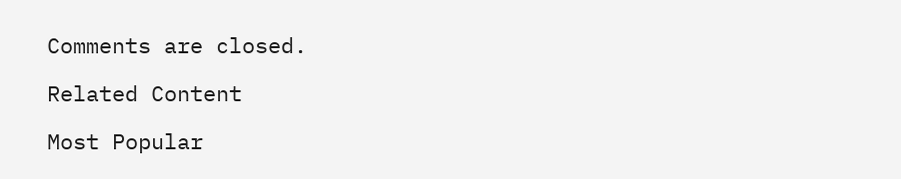Comments are closed.

Related Content

Most Popular